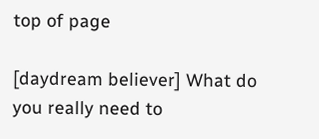top of page

[daydream believer] What do you really need to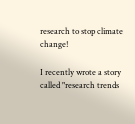research to stop climate change!

I recently wrote a story called "research trends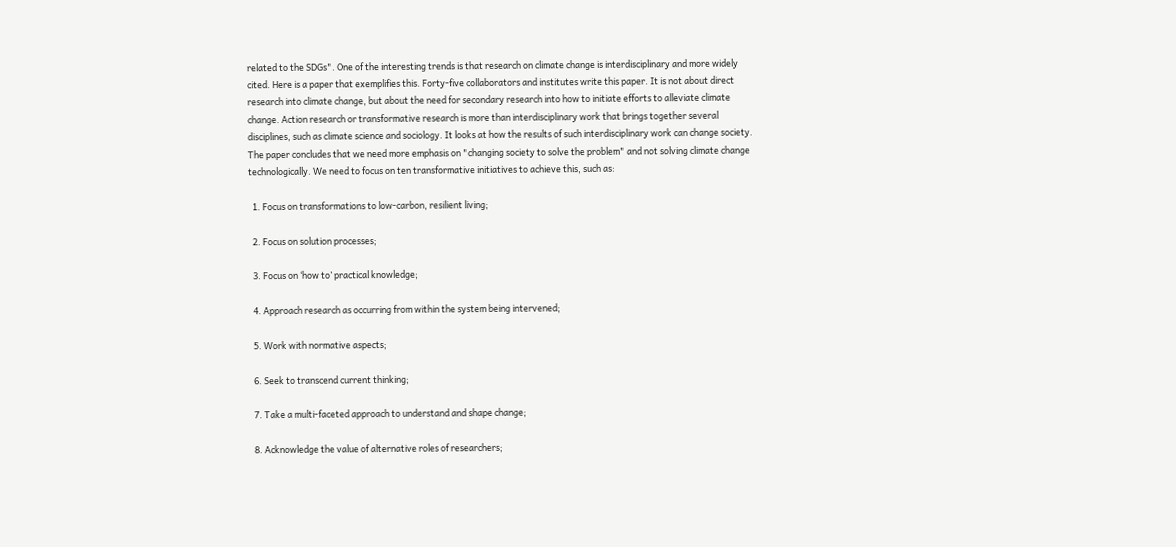related to the SDGs". One of the interesting trends is that research on climate change is interdisciplinary and more widely cited. Here is a paper that exemplifies this. Forty-five collaborators and institutes write this paper. It is not about direct research into climate change, but about the need for secondary research into how to initiate efforts to alleviate climate change. Action research or transformative research is more than interdisciplinary work that brings together several disciplines, such as climate science and sociology. It looks at how the results of such interdisciplinary work can change society. The paper concludes that we need more emphasis on "changing society to solve the problem" and not solving climate change technologically. We need to focus on ten transformative initiatives to achieve this, such as:

  1. Focus on transformations to low-carbon, resilient living;

  2. Focus on solution processes;

  3. Focus on ‘how to’ practical knowledge;

  4. Approach research as occurring from within the system being intervened;

  5. Work with normative aspects;

  6. Seek to transcend current thinking;

  7. Take a multi-faceted approach to understand and shape change;

  8. Acknowledge the value of alternative roles of researchers;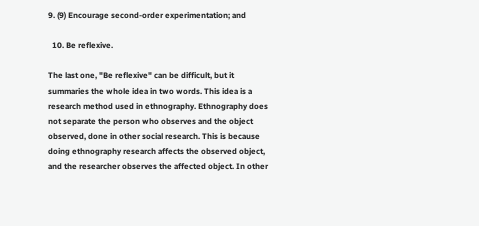9. (9) Encourage second-order experimentation; and

  10. Be reflexive.

The last one, "Be reflexive" can be difficult, but it summaries the whole idea in two words. This idea is a research method used in ethnography. Ethnography does not separate the person who observes and the object observed, done in other social research. This is because doing ethnography research affects the observed object, and the researcher observes the affected object. In other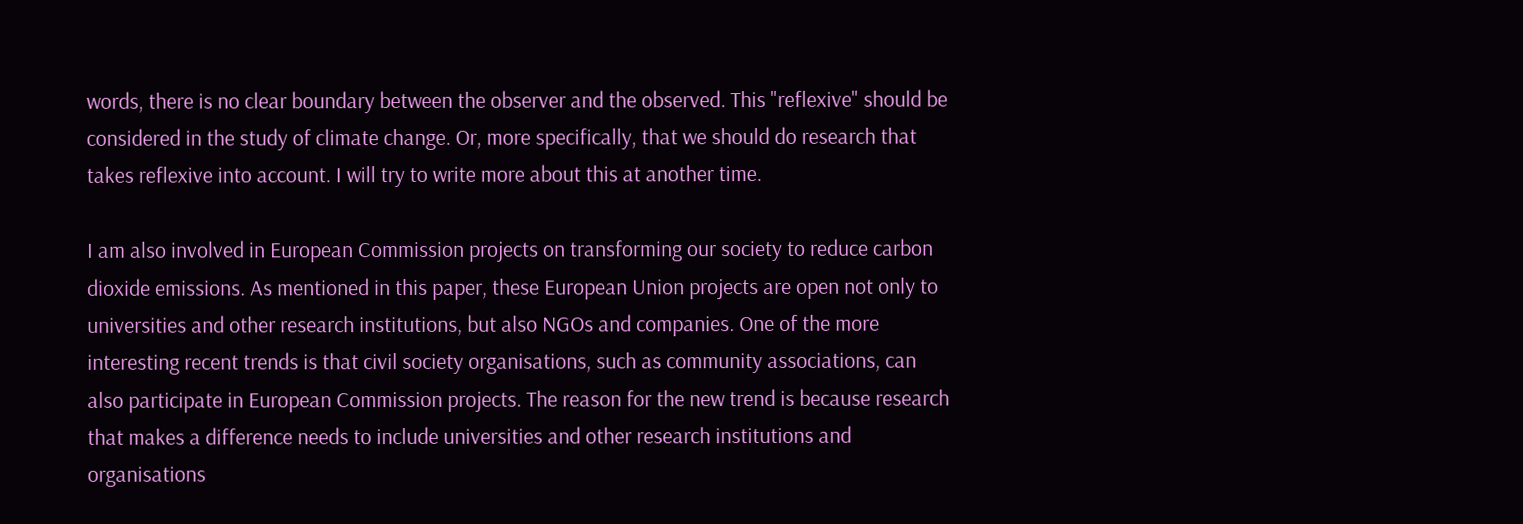words, there is no clear boundary between the observer and the observed. This "reflexive" should be considered in the study of climate change. Or, more specifically, that we should do research that takes reflexive into account. I will try to write more about this at another time.

I am also involved in European Commission projects on transforming our society to reduce carbon dioxide emissions. As mentioned in this paper, these European Union projects are open not only to universities and other research institutions, but also NGOs and companies. One of the more interesting recent trends is that civil society organisations, such as community associations, can also participate in European Commission projects. The reason for the new trend is because research that makes a difference needs to include universities and other research institutions and organisations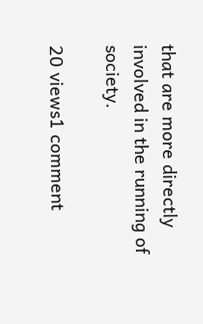that are more directly involved in the running of society.

20 views1 comment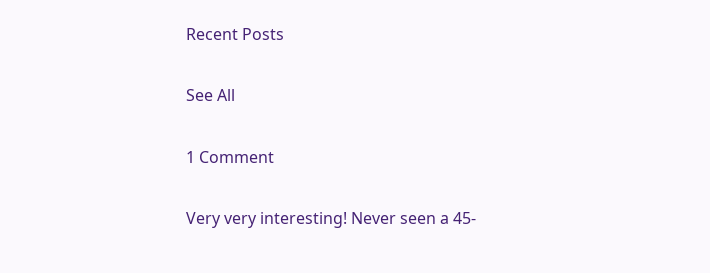Recent Posts

See All

1 Comment

Very very interesting! Never seen a 45-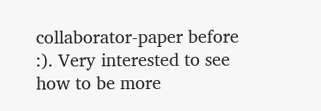collaborator-paper before :). Very interested to see how to be more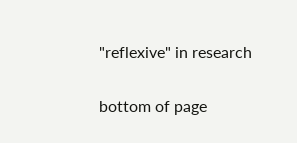"reflexive" in research

bottom of page